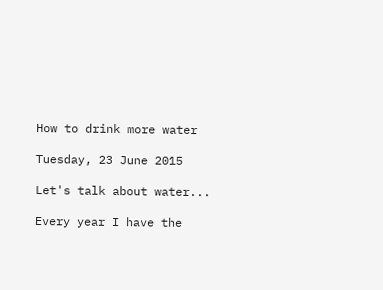How to drink more water

Tuesday, 23 June 2015

Let's talk about water...

Every year I have the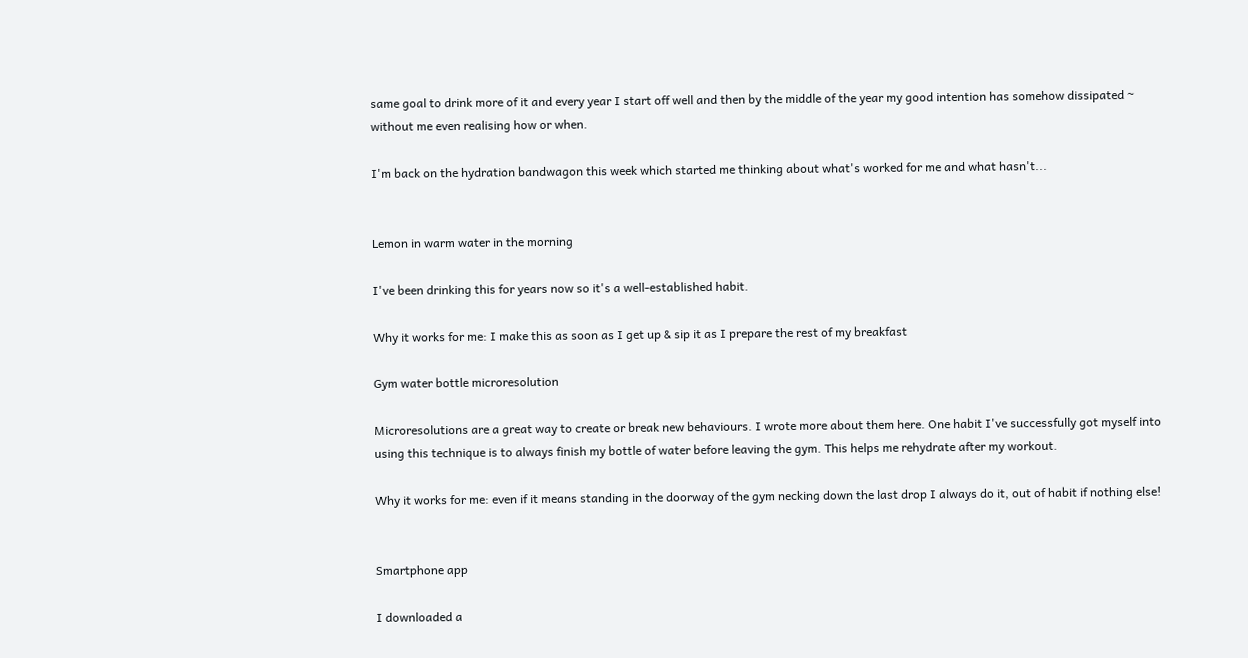same goal to drink more of it and every year I start off well and then by the middle of the year my good intention has somehow dissipated ~ without me even realising how or when.

I'm back on the hydration bandwagon this week which started me thinking about what's worked for me and what hasn't...


Lemon in warm water in the morning

I've been drinking this for years now so it's a well-established habit.

Why it works for me: I make this as soon as I get up & sip it as I prepare the rest of my breakfast

Gym water bottle microresolution

Microresolutions are a great way to create or break new behaviours. I wrote more about them here. One habit I've successfully got myself into using this technique is to always finish my bottle of water before leaving the gym. This helps me rehydrate after my workout.

Why it works for me: even if it means standing in the doorway of the gym necking down the last drop I always do it, out of habit if nothing else!


Smartphone app

I downloaded a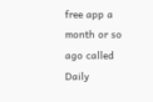free app a month or so ago called Daily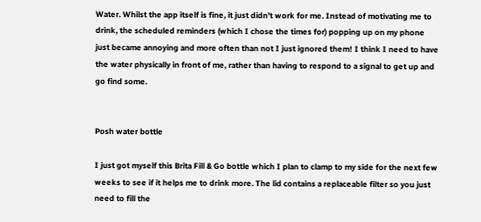Water. Whilst the app itself is fine, it just didn't work for me. Instead of motivating me to drink, the scheduled reminders (which I chose the times for) popping up on my phone just became annoying and more often than not I just ignored them! I think I need to have the water physically in front of me, rather than having to respond to a signal to get up and go find some.


Posh water bottle

I just got myself this Brita Fill & Go bottle which I plan to clamp to my side for the next few weeks to see if it helps me to drink more. The lid contains a replaceable filter so you just need to fill the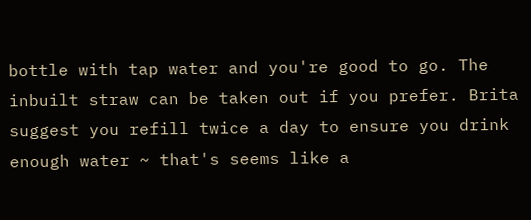bottle with tap water and you're good to go. The inbuilt straw can be taken out if you prefer. Brita suggest you refill twice a day to ensure you drink enough water ~ that's seems like a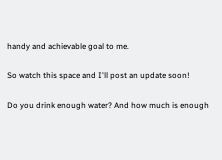handy and achievable goal to me.

So watch this space and I'll post an update soon!

Do you drink enough water? And how much is enough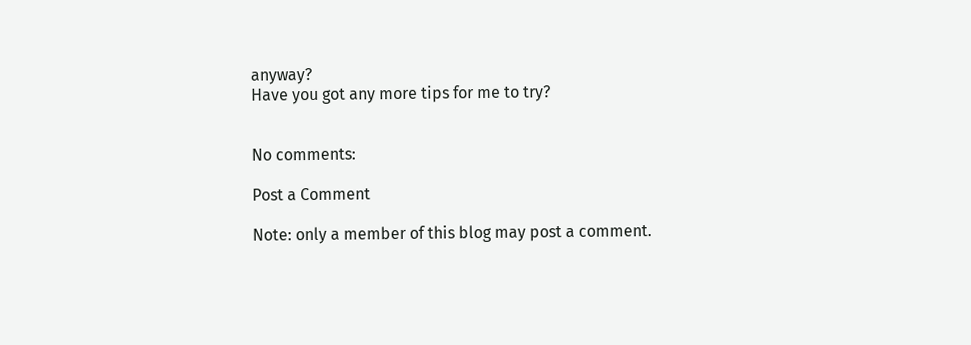anyway?
Have you got any more tips for me to try?


No comments:

Post a Comment

Note: only a member of this blog may post a comment.